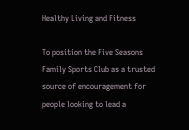Healthy Living and Fitness

To position the Five Seasons Family Sports Club as a trusted source of encouragement for people looking to lead a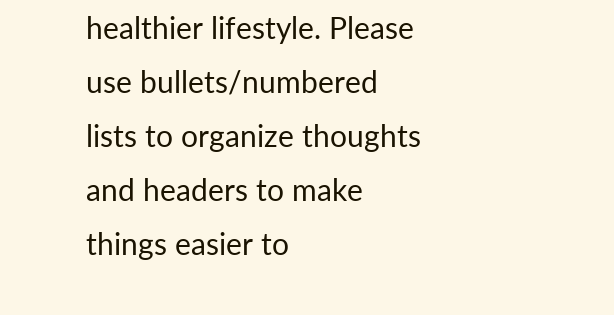healthier lifestyle. Please use bullets/numbered lists to organize thoughts and headers to make things easier to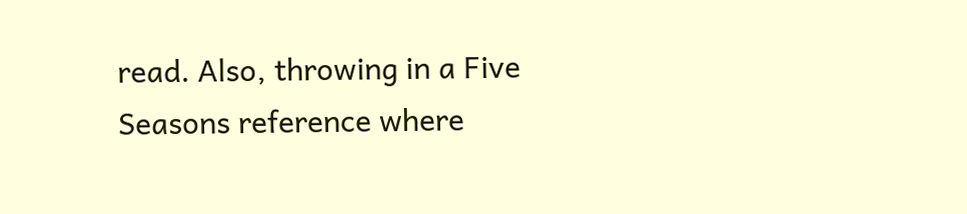read. Also, throwing in a Five Seasons reference where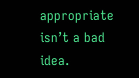appropriate isn’t a bad idea.